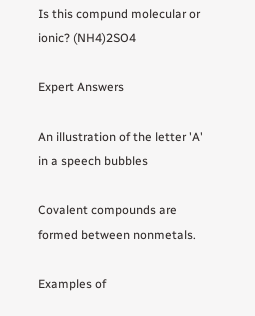Is this compund molecular or ionic? (NH4)2SO4

Expert Answers

An illustration of the letter 'A' in a speech bubbles

Covalent compounds are formed between nonmetals.

Examples of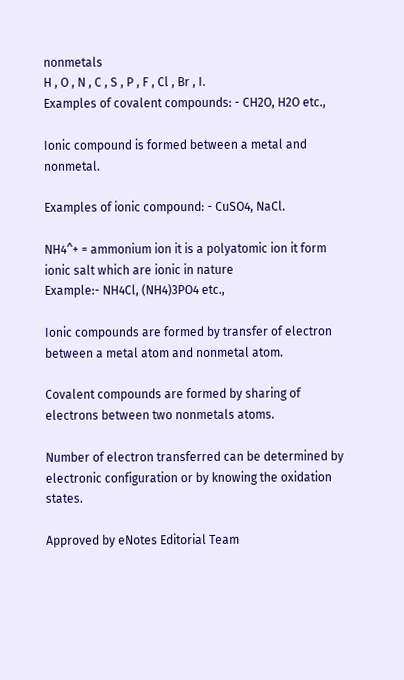nonmetals
H , O , N , C , S , P , F , Cl , Br , I.
Examples of covalent compounds: - CH2O, H2O etc.,

Ionic compound is formed between a metal and nonmetal.

Examples of ionic compound: - CuSO4, NaCl.

NH4^+ = ammonium ion it is a polyatomic ion it form ionic salt which are ionic in nature
Example:- NH4Cl, (NH4)3PO4 etc.,

Ionic compounds are formed by transfer of electron between a metal atom and nonmetal atom.

Covalent compounds are formed by sharing of electrons between two nonmetals atoms.

Number of electron transferred can be determined by electronic configuration or by knowing the oxidation states.

Approved by eNotes Editorial Team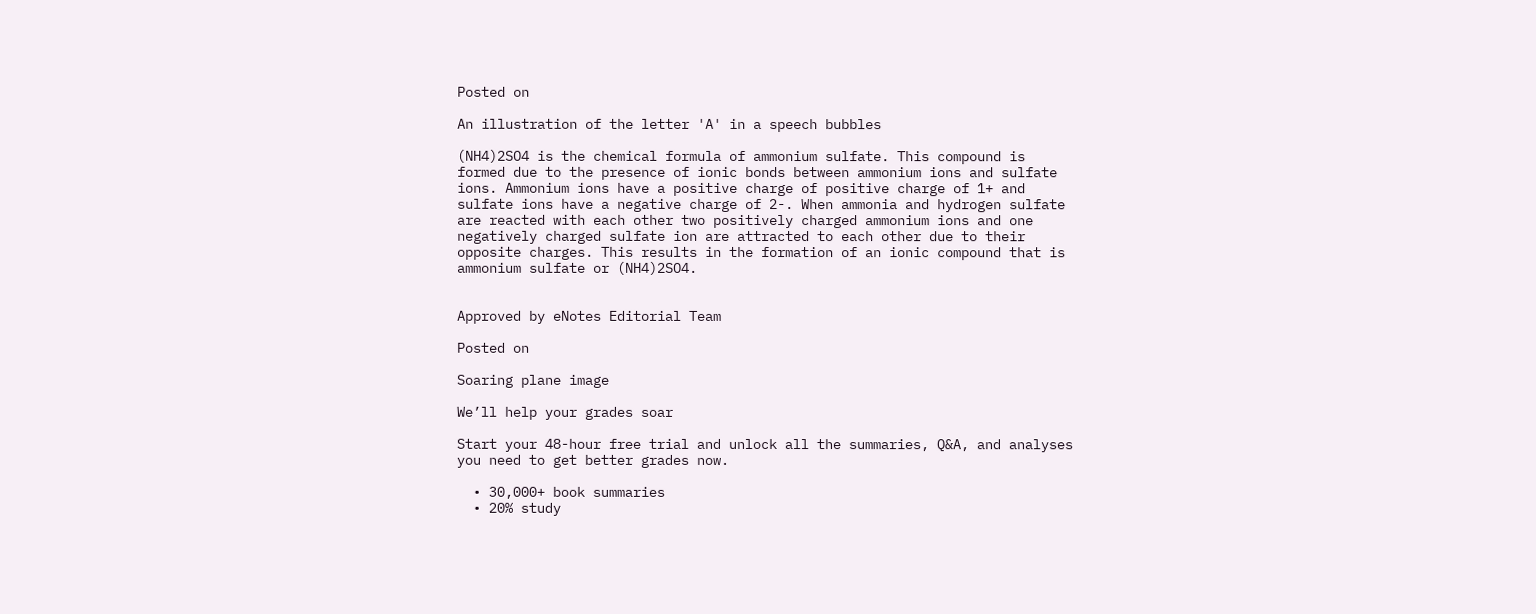Posted on

An illustration of the letter 'A' in a speech bubbles

(NH4)2SO4 is the chemical formula of ammonium sulfate. This compound is formed due to the presence of ionic bonds between ammonium ions and sulfate ions. Ammonium ions have a positive charge of positive charge of 1+ and sulfate ions have a negative charge of 2-. When ammonia and hydrogen sulfate are reacted with each other two positively charged ammonium ions and one negatively charged sulfate ion are attracted to each other due to their opposite charges. This results in the formation of an ionic compound that is ammonium sulfate or (NH4)2SO4.


Approved by eNotes Editorial Team

Posted on

Soaring plane image

We’ll help your grades soar

Start your 48-hour free trial and unlock all the summaries, Q&A, and analyses you need to get better grades now.

  • 30,000+ book summaries
  • 20% study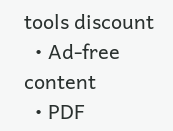tools discount
  • Ad-free content
  • PDF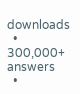downloads
  • 300,000+ answers
  •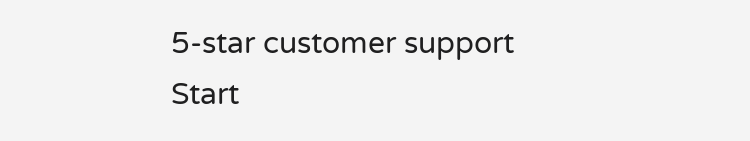5-star customer support
Start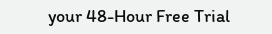your 48-Hour Free Trial